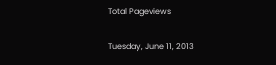Total Pageviews

Tuesday, June 11, 2013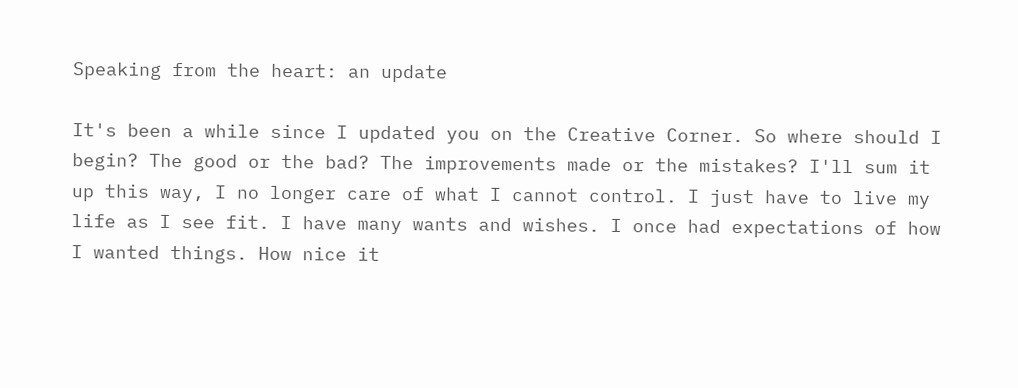Speaking from the heart: an update

It's been a while since I updated you on the Creative Corner. So where should I begin? The good or the bad? The improvements made or the mistakes? I'll sum it up this way, I no longer care of what I cannot control. I just have to live my life as I see fit. I have many wants and wishes. I once had expectations of how I wanted things. How nice it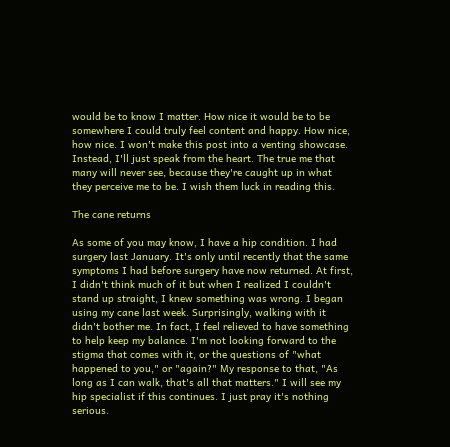would be to know I matter. How nice it would be to be somewhere I could truly feel content and happy. How nice, how nice. I won't make this post into a venting showcase. Instead, I'll just speak from the heart. The true me that many will never see, because they're caught up in what they perceive me to be. I wish them luck in reading this.

The cane returns

As some of you may know, I have a hip condition. I had surgery last January. It's only until recently that the same symptoms I had before surgery have now returned. At first, I didn't think much of it but when I realized I couldn't stand up straight, I knew something was wrong. I began using my cane last week. Surprisingly, walking with it didn't bother me. In fact, I feel relieved to have something to help keep my balance. I'm not looking forward to the stigma that comes with it, or the questions of "what happened to you," or "again?" My response to that, "As long as I can walk, that's all that matters." I will see my hip specialist if this continues. I just pray it's nothing serious.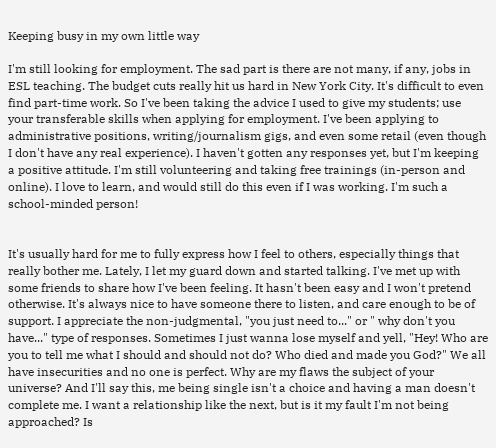Keeping busy in my own little way

I'm still looking for employment. The sad part is there are not many, if any, jobs in ESL teaching. The budget cuts really hit us hard in New York City. It's difficult to even find part-time work. So I've been taking the advice I used to give my students; use your transferable skills when applying for employment. I've been applying to administrative positions, writing/journalism gigs, and even some retail (even though I don't have any real experience). I haven't gotten any responses yet, but I'm keeping a positive attitude. I'm still volunteering and taking free trainings (in-person and online). I love to learn, and would still do this even if I was working. I'm such a school-minded person!


It's usually hard for me to fully express how I feel to others, especially things that really bother me. Lately, I let my guard down and started talking. I've met up with some friends to share how I've been feeling. It hasn't been easy and I won't pretend otherwise. It's always nice to have someone there to listen, and care enough to be of support. I appreciate the non-judgmental, "you just need to..." or " why don't you have..." type of responses. Sometimes I just wanna lose myself and yell, "Hey! Who are you to tell me what I should and should not do? Who died and made you God?" We all have insecurities and no one is perfect. Why are my flaws the subject of your universe? And I'll say this, me being single isn't a choice and having a man doesn't complete me. I want a relationship like the next, but is it my fault I'm not being approached? Is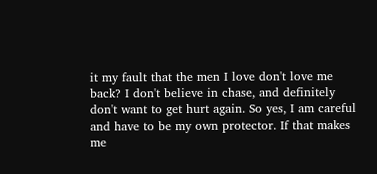it my fault that the men I love don't love me back? I don't believe in chase, and definitely don't want to get hurt again. So yes, I am careful and have to be my own protector. If that makes me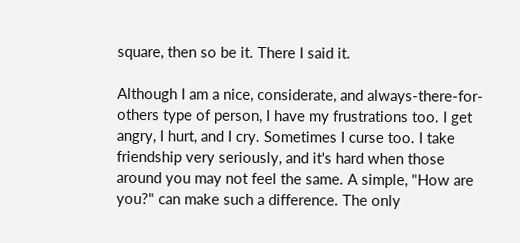square, then so be it. There I said it.

Although I am a nice, considerate, and always-there-for-others type of person, I have my frustrations too. I get angry, I hurt, and I cry. Sometimes I curse too. I take friendship very seriously, and it's hard when those around you may not feel the same. A simple, "How are you?" can make such a difference. The only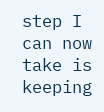step I can now take is keeping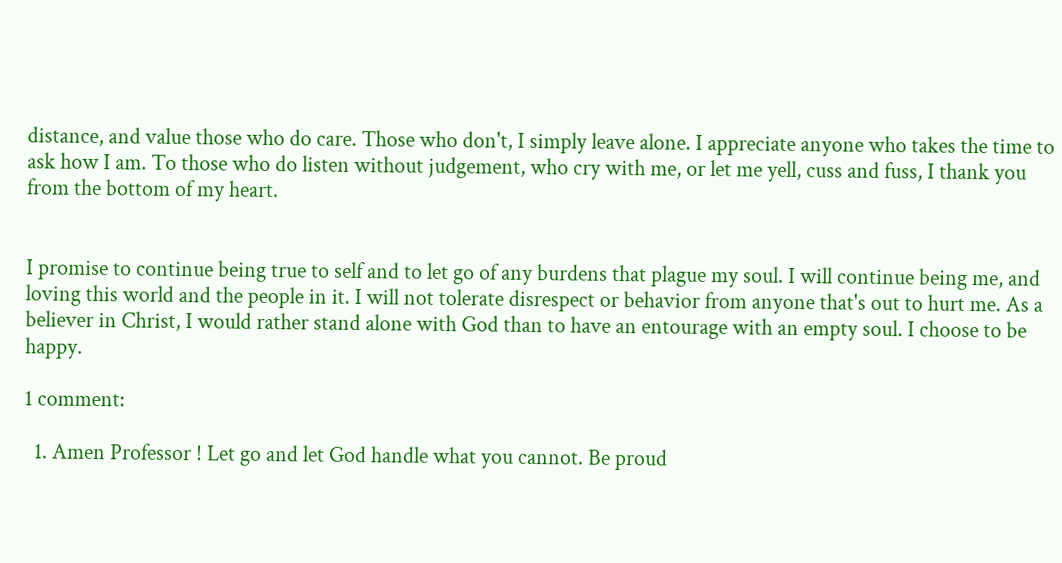distance, and value those who do care. Those who don't, I simply leave alone. I appreciate anyone who takes the time to ask how I am. To those who do listen without judgement, who cry with me, or let me yell, cuss and fuss, I thank you from the bottom of my heart.


I promise to continue being true to self and to let go of any burdens that plague my soul. I will continue being me, and loving this world and the people in it. I will not tolerate disrespect or behavior from anyone that's out to hurt me. As a believer in Christ, I would rather stand alone with God than to have an entourage with an empty soul. I choose to be happy.

1 comment:

  1. Amen Professor ! Let go and let God handle what you cannot. Be proud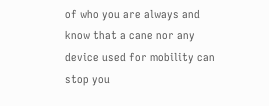of who you are always and know that a cane nor any device used for mobility can stop you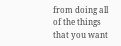from doing all of the things that you want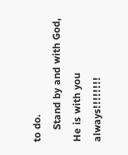to do.
    Stand by and with God, He is with you always!!!!!!!!